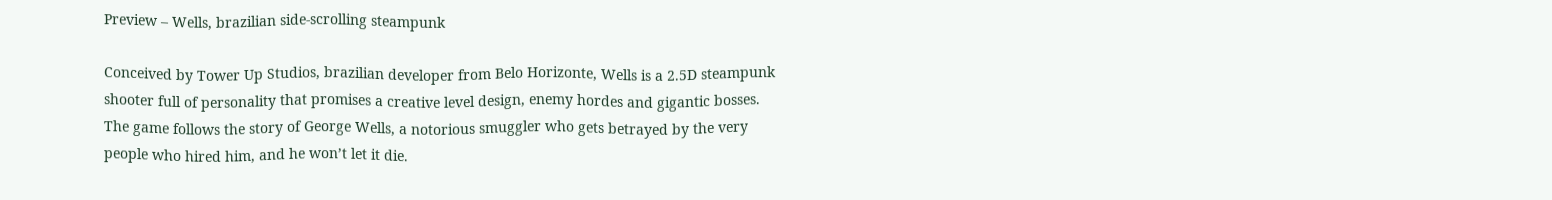Preview – Wells, brazilian side-scrolling steampunk

Conceived by Tower Up Studios, brazilian developer from Belo Horizonte, Wells is a 2.5D steampunk shooter full of personality that promises a creative level design, enemy hordes and gigantic bosses. The game follows the story of George Wells, a notorious smuggler who gets betrayed by the very people who hired him, and he won’t let it die.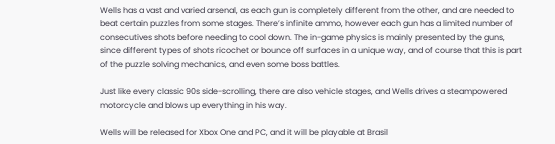Wells has a vast and varied arsenal, as each gun is completely different from the other, and are needed to beat certain puzzles from some stages. There’s infinite ammo, however each gun has a limited number of consecutives shots before needing to cool down. The in-game physics is mainly presented by the guns, since different types of shots ricochet or bounce off surfaces in a unique way, and of course that this is part of the puzzle solving mechanics, and even some boss battles.

Just like every classic 90s side-scrolling, there are also vehicle stages, and Wells drives a steampowered motorcycle and blows up everything in his way.

Wells will be released for Xbox One and PC, and it will be playable at Brasil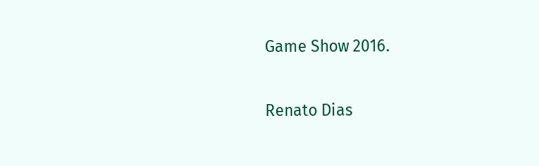Game Show 2016.

Renato Dias